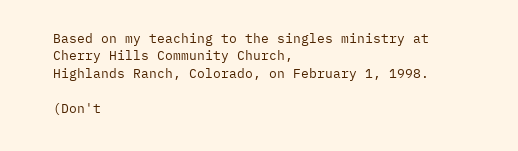Based on my teaching to the singles ministry at Cherry Hills Community Church,
Highlands Ranch, Colorado, on February 1, 1998.

(Don't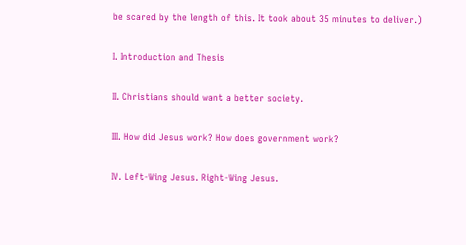be scared by the length of this. It took about 35 minutes to deliver.)

I. Introduction and Thesis

II. Christians should want a better society.

III. How did Jesus work? How does government work?

IV. Left-Wing Jesus. Right-Wing Jesus.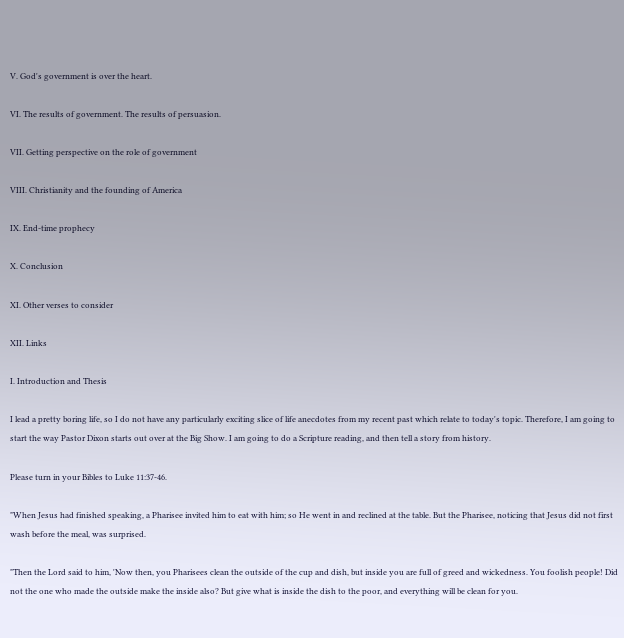V. God's government is over the heart.

VI. The results of government. The results of persuasion.

VII. Getting perspective on the role of government

VIII. Christianity and the founding of America

IX. End-time prophecy

X. Conclusion

XI. Other verses to consider

XII. Links

I. Introduction and Thesis

I lead a pretty boring life, so I do not have any particularly exciting slice of life anecdotes from my recent past which relate to today's topic. Therefore, I am going to start the way Pastor Dixon starts out over at the Big Show. I am going to do a Scripture reading, and then tell a story from history.

Please turn in your Bibles to Luke 11:37-46.

"When Jesus had finished speaking, a Pharisee invited him to eat with him; so He went in and reclined at the table. But the Pharisee, noticing that Jesus did not first wash before the meal, was surprised.

"Then the Lord said to him, 'Now then, you Pharisees clean the outside of the cup and dish, but inside you are full of greed and wickedness. You foolish people! Did not the one who made the outside make the inside also? But give what is inside the dish to the poor, and everything will be clean for you.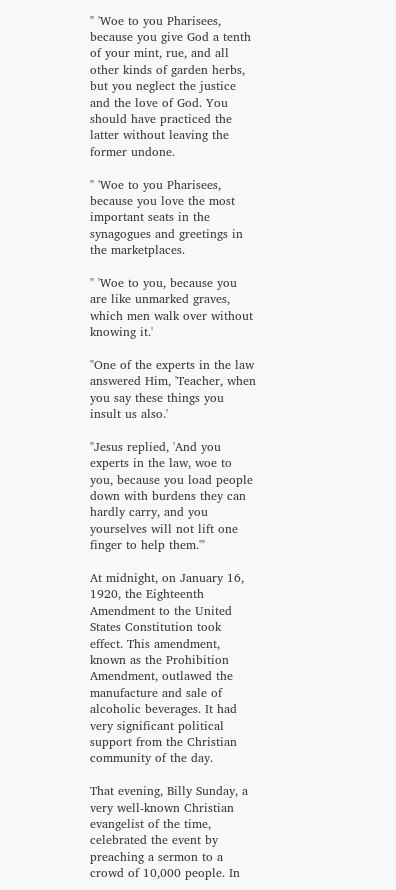" 'Woe to you Pharisees, because you give God a tenth of your mint, rue, and all other kinds of garden herbs, but you neglect the justice and the love of God. You should have practiced the latter without leaving the former undone.

" 'Woe to you Pharisees, because you love the most important seats in the synagogues and greetings in the marketplaces.

" 'Woe to you, because you are like unmarked graves, which men walk over without knowing it.'

"One of the experts in the law answered Him, 'Teacher, when you say these things you insult us also.'

"Jesus replied, 'And you experts in the law, woe to you, because you load people down with burdens they can hardly carry, and you yourselves will not lift one finger to help them.'"

At midnight, on January 16, 1920, the Eighteenth Amendment to the United States Constitution took effect. This amendment, known as the Prohibition Amendment, outlawed the manufacture and sale of alcoholic beverages. It had very significant political support from the Christian community of the day.

That evening, Billy Sunday, a very well-known Christian evangelist of the time, celebrated the event by preaching a sermon to a crowd of 10,000 people. In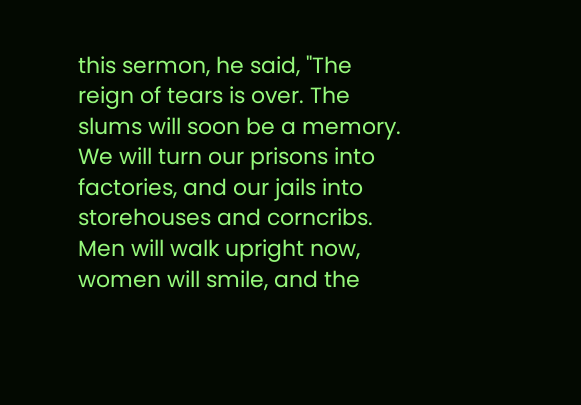this sermon, he said, "The reign of tears is over. The slums will soon be a memory. We will turn our prisons into factories, and our jails into storehouses and corncribs. Men will walk upright now, women will smile, and the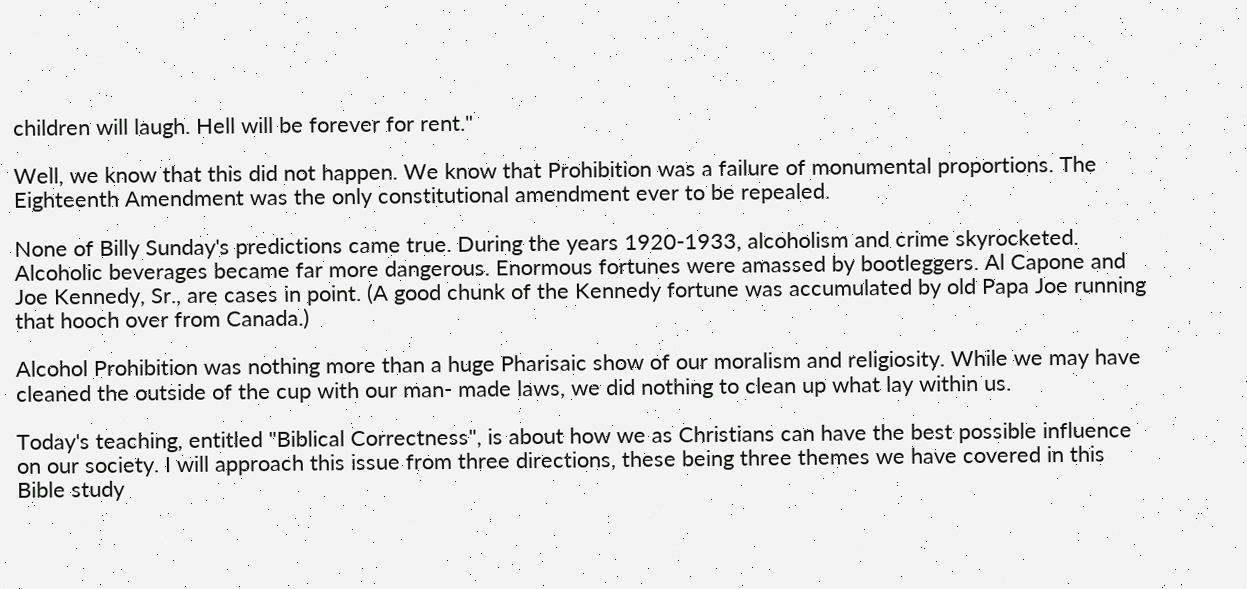children will laugh. Hell will be forever for rent."

Well, we know that this did not happen. We know that Prohibition was a failure of monumental proportions. The Eighteenth Amendment was the only constitutional amendment ever to be repealed.

None of Billy Sunday's predictions came true. During the years 1920-1933, alcoholism and crime skyrocketed. Alcoholic beverages became far more dangerous. Enormous fortunes were amassed by bootleggers. Al Capone and Joe Kennedy, Sr., are cases in point. (A good chunk of the Kennedy fortune was accumulated by old Papa Joe running that hooch over from Canada.)

Alcohol Prohibition was nothing more than a huge Pharisaic show of our moralism and religiosity. While we may have cleaned the outside of the cup with our man- made laws, we did nothing to clean up what lay within us.

Today's teaching, entitled "Biblical Correctness", is about how we as Christians can have the best possible influence on our society. I will approach this issue from three directions, these being three themes we have covered in this Bible study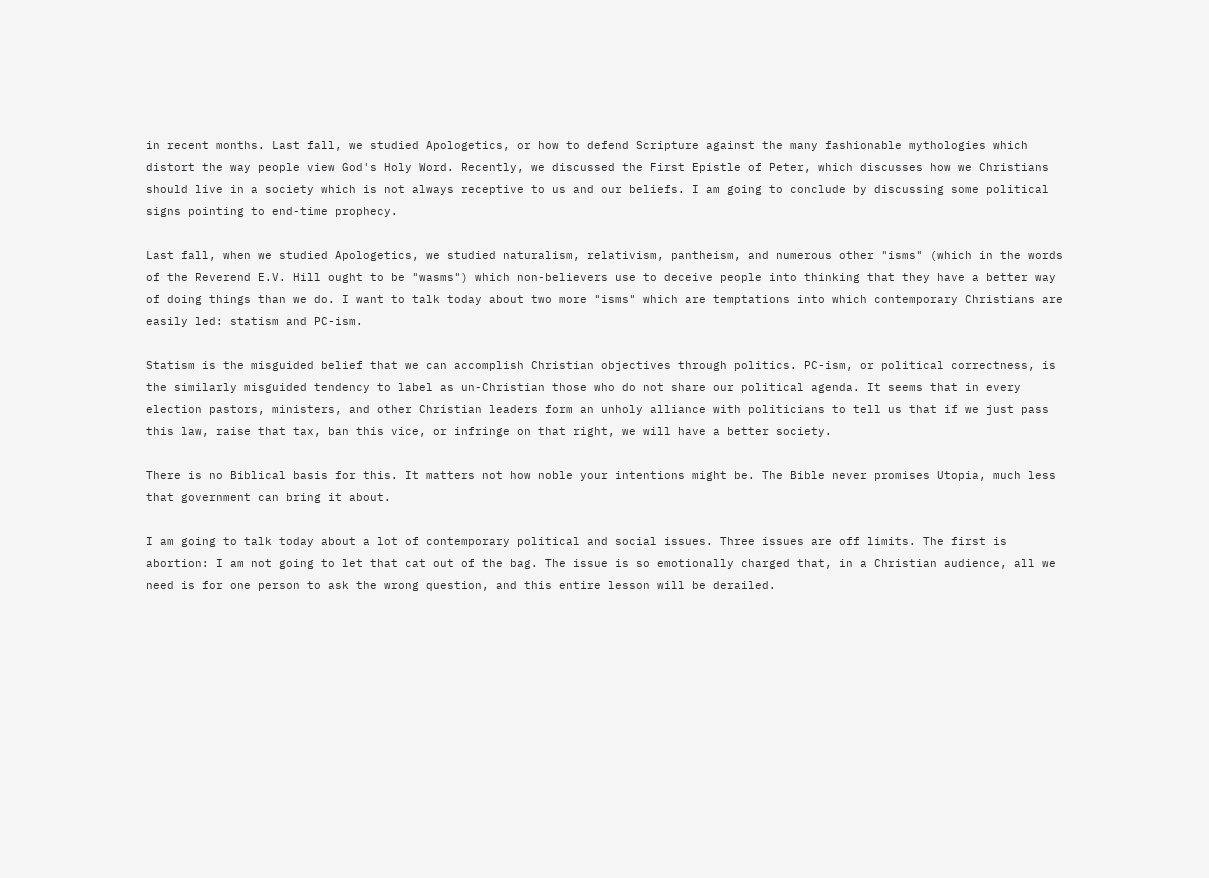in recent months. Last fall, we studied Apologetics, or how to defend Scripture against the many fashionable mythologies which distort the way people view God's Holy Word. Recently, we discussed the First Epistle of Peter, which discusses how we Christians should live in a society which is not always receptive to us and our beliefs. I am going to conclude by discussing some political signs pointing to end-time prophecy.

Last fall, when we studied Apologetics, we studied naturalism, relativism, pantheism, and numerous other "isms" (which in the words of the Reverend E.V. Hill ought to be "wasms") which non-believers use to deceive people into thinking that they have a better way of doing things than we do. I want to talk today about two more "isms" which are temptations into which contemporary Christians are easily led: statism and PC-ism.

Statism is the misguided belief that we can accomplish Christian objectives through politics. PC-ism, or political correctness, is the similarly misguided tendency to label as un-Christian those who do not share our political agenda. It seems that in every election pastors, ministers, and other Christian leaders form an unholy alliance with politicians to tell us that if we just pass this law, raise that tax, ban this vice, or infringe on that right, we will have a better society.

There is no Biblical basis for this. It matters not how noble your intentions might be. The Bible never promises Utopia, much less that government can bring it about.

I am going to talk today about a lot of contemporary political and social issues. Three issues are off limits. The first is abortion: I am not going to let that cat out of the bag. The issue is so emotionally charged that, in a Christian audience, all we need is for one person to ask the wrong question, and this entire lesson will be derailed.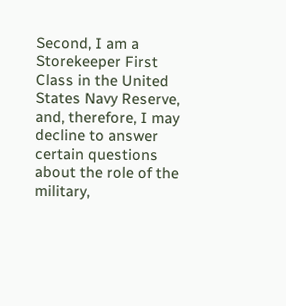Second, I am a Storekeeper First Class in the United States Navy Reserve, and, therefore, I may decline to answer certain questions about the role of the military,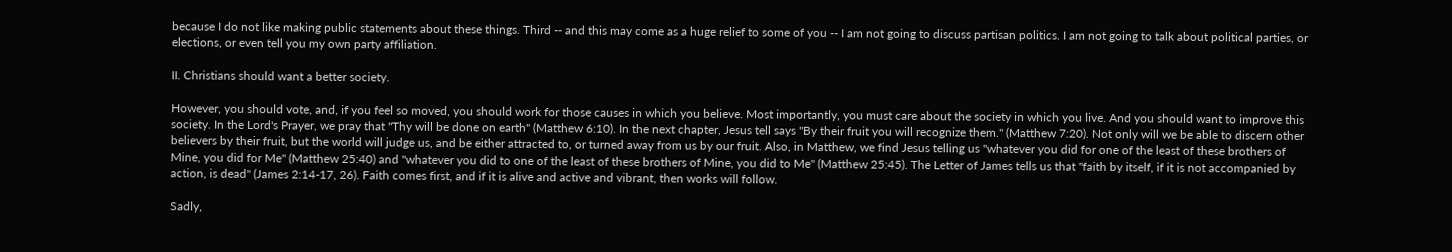because I do not like making public statements about these things. Third -- and this may come as a huge relief to some of you -- I am not going to discuss partisan politics. I am not going to talk about political parties, or elections, or even tell you my own party affiliation.

II. Christians should want a better society.

However, you should vote, and, if you feel so moved, you should work for those causes in which you believe. Most importantly, you must care about the society in which you live. And you should want to improve this society. In the Lord's Prayer, we pray that "Thy will be done on earth" (Matthew 6:10). In the next chapter, Jesus tell says "By their fruit you will recognize them." (Matthew 7:20). Not only will we be able to discern other believers by their fruit, but the world will judge us, and be either attracted to, or turned away from us by our fruit. Also, in Matthew, we find Jesus telling us "whatever you did for one of the least of these brothers of Mine, you did for Me" (Matthew 25:40) and "whatever you did to one of the least of these brothers of Mine, you did to Me" (Matthew 25:45). The Letter of James tells us that "faith by itself, if it is not accompanied by action, is dead" (James 2:14-17, 26). Faith comes first, and if it is alive and active and vibrant, then works will follow.

Sadly,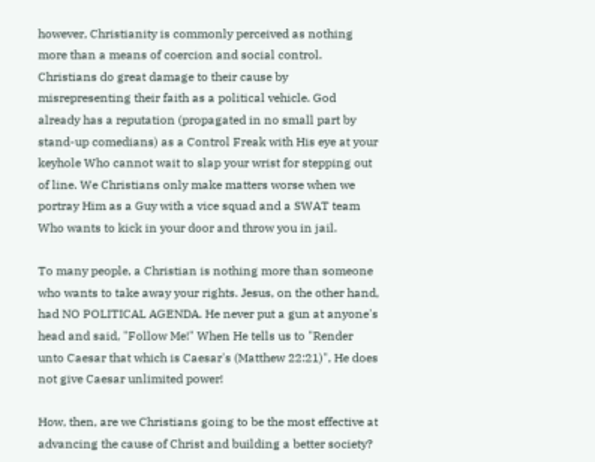however, Christianity is commonly perceived as nothing more than a means of coercion and social control. Christians do great damage to their cause by misrepresenting their faith as a political vehicle. God already has a reputation (propagated in no small part by stand-up comedians) as a Control Freak with His eye at your keyhole Who cannot wait to slap your wrist for stepping out of line. We Christians only make matters worse when we portray Him as a Guy with a vice squad and a SWAT team Who wants to kick in your door and throw you in jail.

To many people, a Christian is nothing more than someone who wants to take away your rights. Jesus, on the other hand, had NO POLITICAL AGENDA. He never put a gun at anyone's head and said, "Follow Me!" When He tells us to "Render unto Caesar that which is Caesar's (Matthew 22:21)", He does not give Caesar unlimited power!

How, then, are we Christians going to be the most effective at advancing the cause of Christ and building a better society?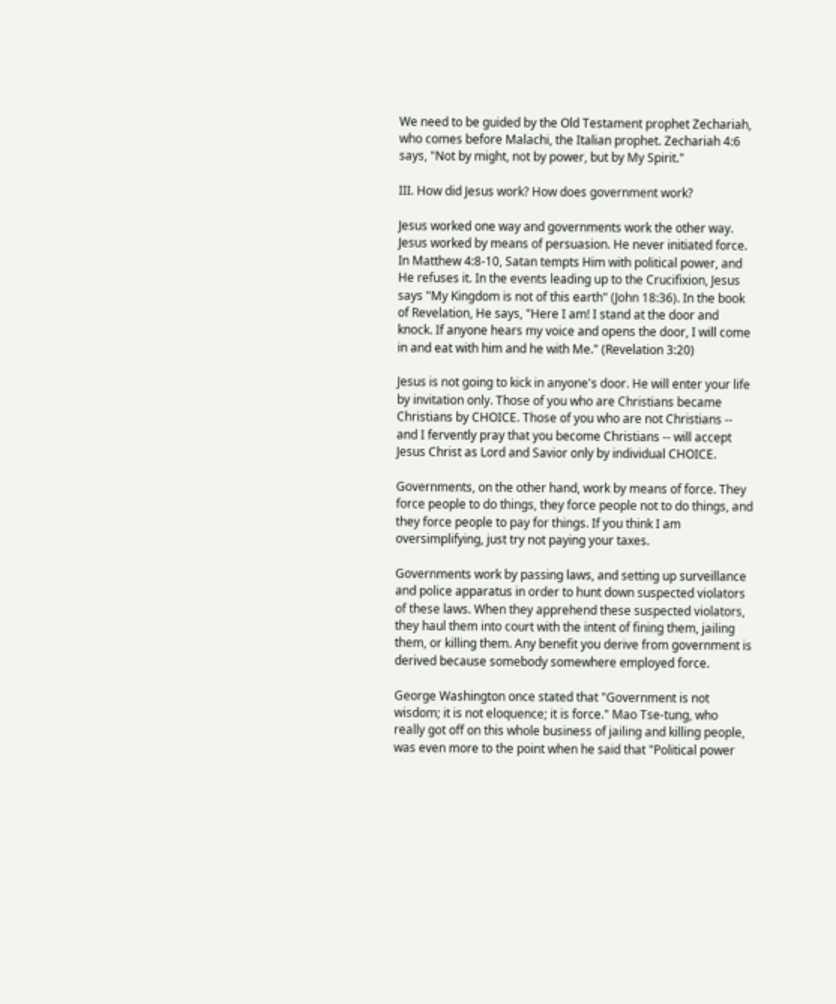We need to be guided by the Old Testament prophet Zechariah, who comes before Malachi, the Italian prophet. Zechariah 4:6 says, "Not by might, not by power, but by My Spirit."

III. How did Jesus work? How does government work?

Jesus worked one way and governments work the other way. Jesus worked by means of persuasion. He never initiated force. In Matthew 4:8-10, Satan tempts Him with political power, and He refuses it. In the events leading up to the Crucifixion, Jesus says "My Kingdom is not of this earth" (John 18:36). In the book of Revelation, He says, "Here I am! I stand at the door and knock. If anyone hears my voice and opens the door, I will come in and eat with him and he with Me." (Revelation 3:20)

Jesus is not going to kick in anyone's door. He will enter your life by invitation only. Those of you who are Christians became Christians by CHOICE. Those of you who are not Christians -- and I fervently pray that you become Christians -- will accept Jesus Christ as Lord and Savior only by individual CHOICE.

Governments, on the other hand, work by means of force. They force people to do things, they force people not to do things, and they force people to pay for things. If you think I am oversimplifying, just try not paying your taxes.

Governments work by passing laws, and setting up surveillance and police apparatus in order to hunt down suspected violators of these laws. When they apprehend these suspected violators, they haul them into court with the intent of fining them, jailing them, or killing them. Any benefit you derive from government is derived because somebody somewhere employed force.

George Washington once stated that "Government is not wisdom; it is not eloquence; it is force." Mao Tse-tung, who really got off on this whole business of jailing and killing people, was even more to the point when he said that "Political power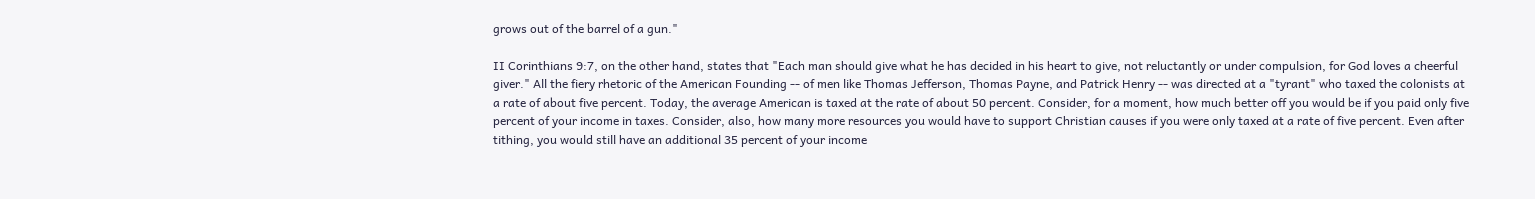grows out of the barrel of a gun."

II Corinthians 9:7, on the other hand, states that "Each man should give what he has decided in his heart to give, not reluctantly or under compulsion, for God loves a cheerful giver." All the fiery rhetoric of the American Founding -- of men like Thomas Jefferson, Thomas Payne, and Patrick Henry -- was directed at a "tyrant" who taxed the colonists at a rate of about five percent. Today, the average American is taxed at the rate of about 50 percent. Consider, for a moment, how much better off you would be if you paid only five percent of your income in taxes. Consider, also, how many more resources you would have to support Christian causes if you were only taxed at a rate of five percent. Even after tithing, you would still have an additional 35 percent of your income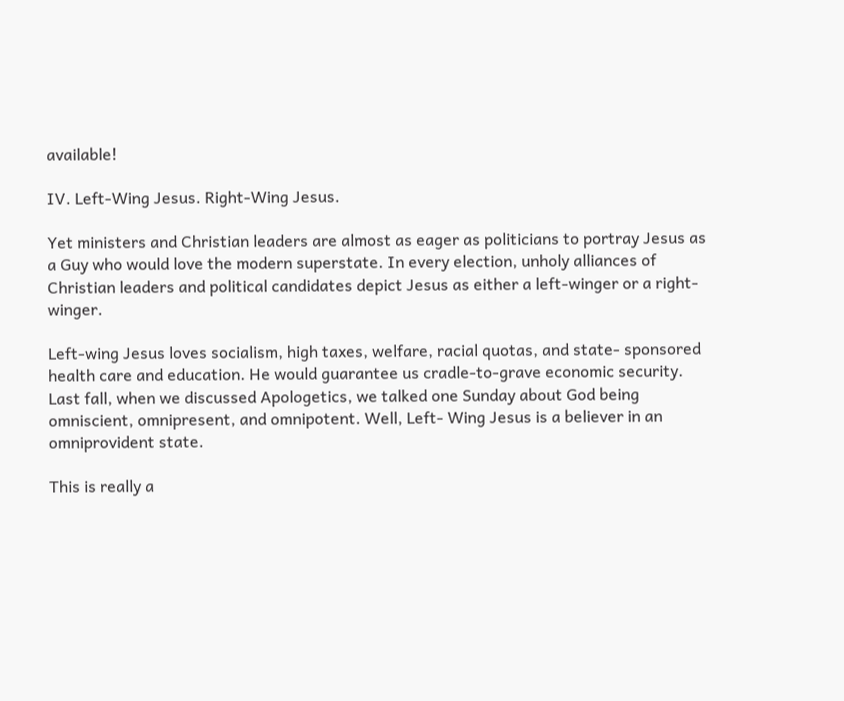available!

IV. Left-Wing Jesus. Right-Wing Jesus.

Yet ministers and Christian leaders are almost as eager as politicians to portray Jesus as a Guy who would love the modern superstate. In every election, unholy alliances of Christian leaders and political candidates depict Jesus as either a left-winger or a right-winger.

Left-wing Jesus loves socialism, high taxes, welfare, racial quotas, and state- sponsored health care and education. He would guarantee us cradle-to-grave economic security. Last fall, when we discussed Apologetics, we talked one Sunday about God being omniscient, omnipresent, and omnipotent. Well, Left- Wing Jesus is a believer in an omniprovident state.

This is really a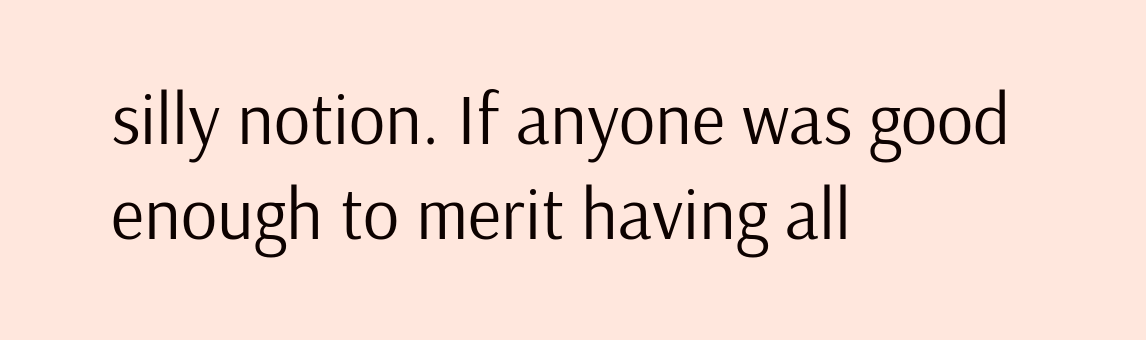silly notion. If anyone was good enough to merit having all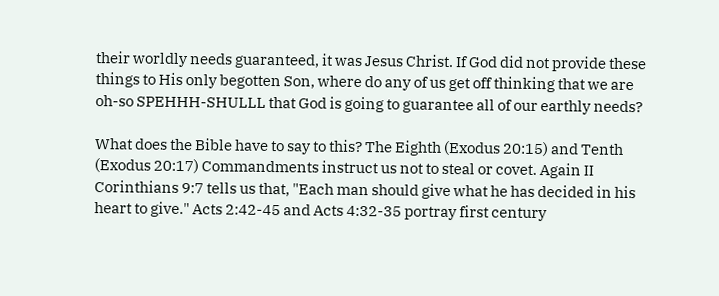their worldly needs guaranteed, it was Jesus Christ. If God did not provide these things to His only begotten Son, where do any of us get off thinking that we are oh-so SPEHHH-SHULLL that God is going to guarantee all of our earthly needs?

What does the Bible have to say to this? The Eighth (Exodus 20:15) and Tenth (Exodus 20:17) Commandments instruct us not to steal or covet. Again II Corinthians 9:7 tells us that, "Each man should give what he has decided in his heart to give." Acts 2:42-45 and Acts 4:32-35 portray first century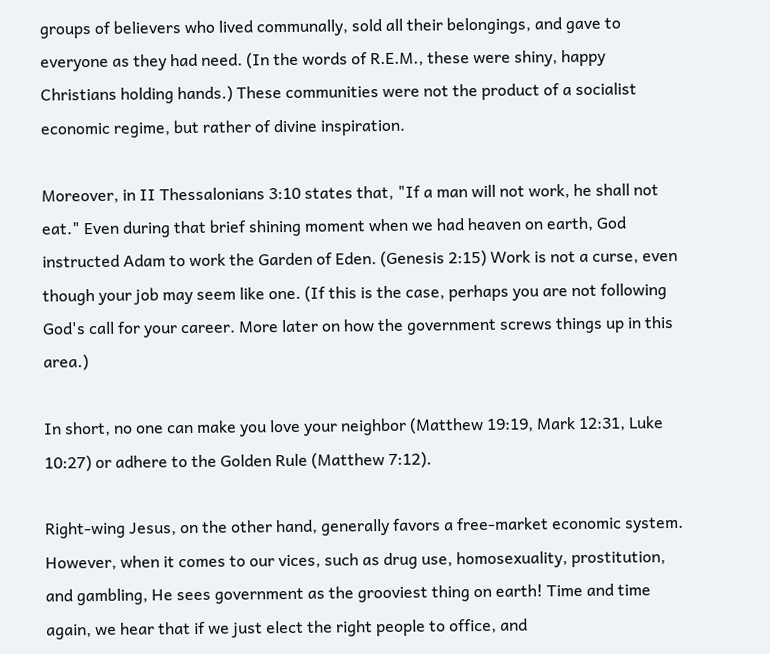groups of believers who lived communally, sold all their belongings, and gave to everyone as they had need. (In the words of R.E.M., these were shiny, happy Christians holding hands.) These communities were not the product of a socialist economic regime, but rather of divine inspiration.

Moreover, in II Thessalonians 3:10 states that, "If a man will not work, he shall not eat." Even during that brief shining moment when we had heaven on earth, God instructed Adam to work the Garden of Eden. (Genesis 2:15) Work is not a curse, even though your job may seem like one. (If this is the case, perhaps you are not following God's call for your career. More later on how the government screws things up in this area.)

In short, no one can make you love your neighbor (Matthew 19:19, Mark 12:31, Luke 10:27) or adhere to the Golden Rule (Matthew 7:12).

Right-wing Jesus, on the other hand, generally favors a free-market economic system. However, when it comes to our vices, such as drug use, homosexuality, prostitution, and gambling, He sees government as the grooviest thing on earth! Time and time again, we hear that if we just elect the right people to office, and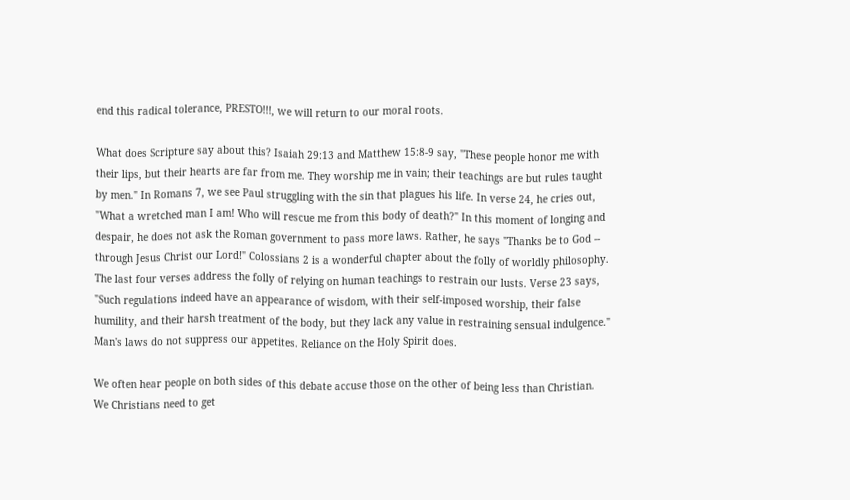end this radical tolerance, PRESTO!!!, we will return to our moral roots.

What does Scripture say about this? Isaiah 29:13 and Matthew 15:8-9 say, "These people honor me with their lips, but their hearts are far from me. They worship me in vain; their teachings are but rules taught by men." In Romans 7, we see Paul struggling with the sin that plagues his life. In verse 24, he cries out, "What a wretched man I am! Who will rescue me from this body of death?" In this moment of longing and despair, he does not ask the Roman government to pass more laws. Rather, he says "Thanks be to God -- through Jesus Christ our Lord!" Colossians 2 is a wonderful chapter about the folly of worldly philosophy. The last four verses address the folly of relying on human teachings to restrain our lusts. Verse 23 says, "Such regulations indeed have an appearance of wisdom, with their self-imposed worship, their false humility, and their harsh treatment of the body, but they lack any value in restraining sensual indulgence." Man's laws do not suppress our appetites. Reliance on the Holy Spirit does.

We often hear people on both sides of this debate accuse those on the other of being less than Christian. We Christians need to get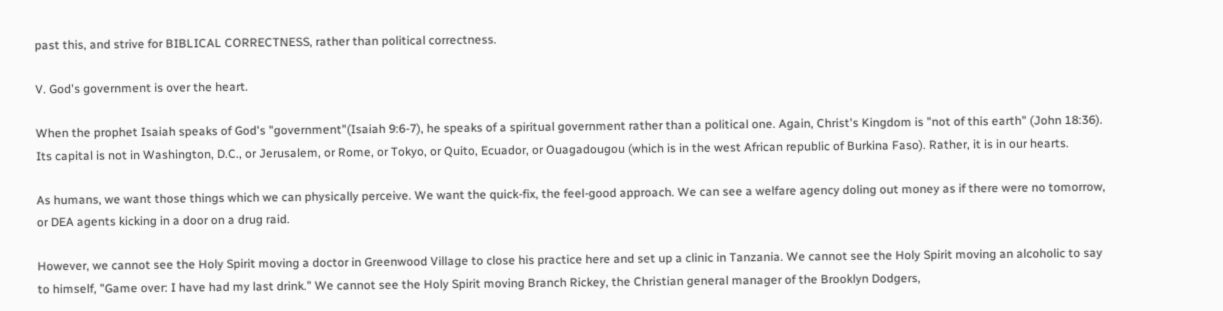past this, and strive for BIBLICAL CORRECTNESS, rather than political correctness.

V. God's government is over the heart.

When the prophet Isaiah speaks of God's "government"(Isaiah 9:6-7), he speaks of a spiritual government rather than a political one. Again, Christ's Kingdom is "not of this earth" (John 18:36). Its capital is not in Washington, D.C., or Jerusalem, or Rome, or Tokyo, or Quito, Ecuador, or Ouagadougou (which is in the west African republic of Burkina Faso). Rather, it is in our hearts.

As humans, we want those things which we can physically perceive. We want the quick-fix, the feel-good approach. We can see a welfare agency doling out money as if there were no tomorrow, or DEA agents kicking in a door on a drug raid.

However, we cannot see the Holy Spirit moving a doctor in Greenwood Village to close his practice here and set up a clinic in Tanzania. We cannot see the Holy Spirit moving an alcoholic to say to himself, "Game over: I have had my last drink." We cannot see the Holy Spirit moving Branch Rickey, the Christian general manager of the Brooklyn Dodgers,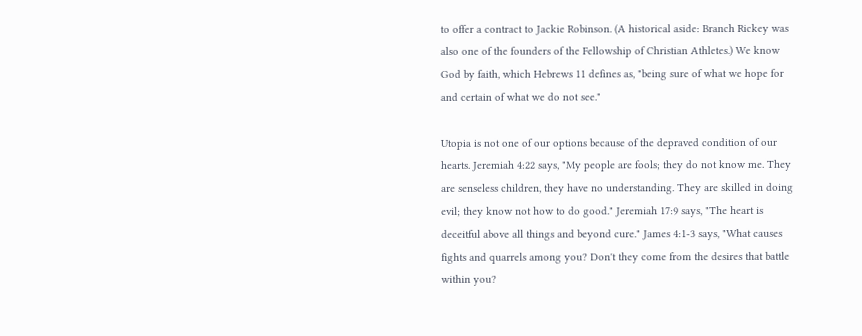to offer a contract to Jackie Robinson. (A historical aside: Branch Rickey was also one of the founders of the Fellowship of Christian Athletes.) We know God by faith, which Hebrews 11 defines as, "being sure of what we hope for and certain of what we do not see."

Utopia is not one of our options because of the depraved condition of our hearts. Jeremiah 4:22 says, "My people are fools; they do not know me. They are senseless children, they have no understanding. They are skilled in doing evil; they know not how to do good." Jeremiah 17:9 says, "The heart is deceitful above all things and beyond cure." James 4:1-3 says, "What causes fights and quarrels among you? Don't they come from the desires that battle within you?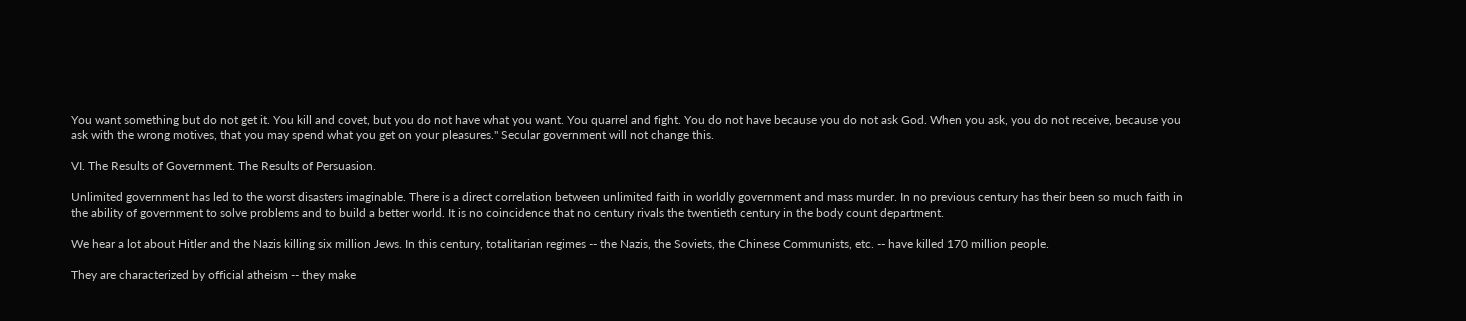You want something but do not get it. You kill and covet, but you do not have what you want. You quarrel and fight. You do not have because you do not ask God. When you ask, you do not receive, because you ask with the wrong motives, that you may spend what you get on your pleasures." Secular government will not change this.

VI. The Results of Government. The Results of Persuasion.

Unlimited government has led to the worst disasters imaginable. There is a direct correlation between unlimited faith in worldly government and mass murder. In no previous century has their been so much faith in the ability of government to solve problems and to build a better world. It is no coincidence that no century rivals the twentieth century in the body count department.

We hear a lot about Hitler and the Nazis killing six million Jews. In this century, totalitarian regimes -- the Nazis, the Soviets, the Chinese Communists, etc. -- have killed 170 million people.

They are characterized by official atheism -- they make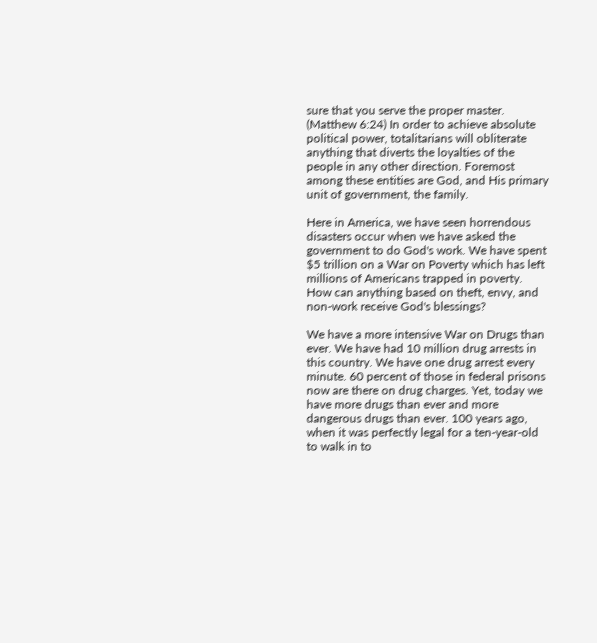sure that you serve the proper master. (Matthew 6:24) In order to achieve absolute political power, totalitarians will obliterate anything that diverts the loyalties of the people in any other direction. Foremost among these entities are God, and His primary unit of government, the family.

Here in America, we have seen horrendous disasters occur when we have asked the government to do God's work. We have spent $5 trillion on a War on Poverty which has left millions of Americans trapped in poverty. How can anything based on theft, envy, and non-work receive God's blessings?

We have a more intensive War on Drugs than ever. We have had 10 million drug arrests in this country. We have one drug arrest every minute. 60 percent of those in federal prisons now are there on drug charges. Yet, today we have more drugs than ever and more dangerous drugs than ever. 100 years ago, when it was perfectly legal for a ten-year-old to walk in to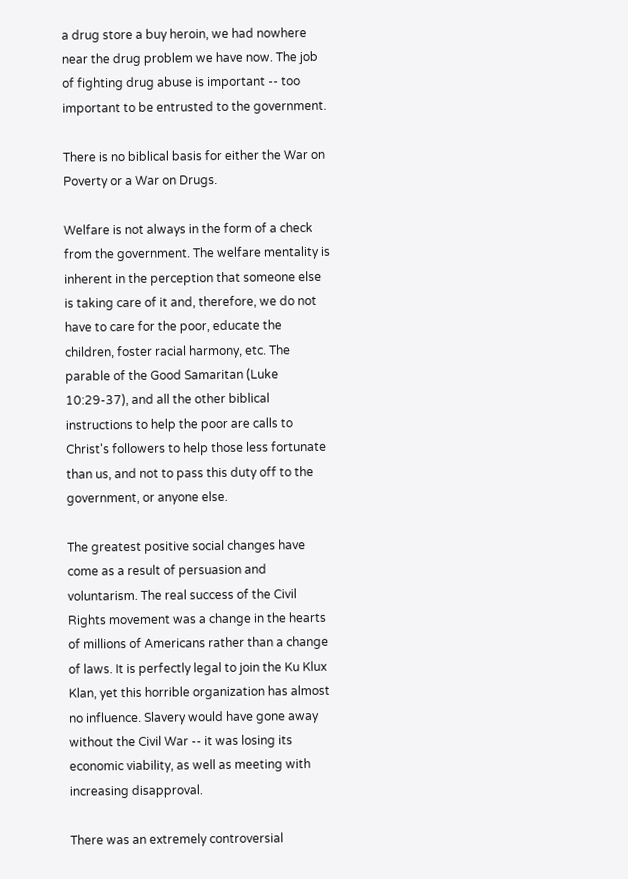a drug store a buy heroin, we had nowhere near the drug problem we have now. The job of fighting drug abuse is important -- too important to be entrusted to the government.

There is no biblical basis for either the War on Poverty or a War on Drugs.

Welfare is not always in the form of a check from the government. The welfare mentality is inherent in the perception that someone else is taking care of it and, therefore, we do not have to care for the poor, educate the children, foster racial harmony, etc. The parable of the Good Samaritan (Luke 10:29-37), and all the other biblical instructions to help the poor are calls to Christ's followers to help those less fortunate than us, and not to pass this duty off to the government, or anyone else.

The greatest positive social changes have come as a result of persuasion and voluntarism. The real success of the Civil Rights movement was a change in the hearts of millions of Americans rather than a change of laws. It is perfectly legal to join the Ku Klux Klan, yet this horrible organization has almost no influence. Slavery would have gone away without the Civil War -- it was losing its economic viability, as well as meeting with increasing disapproval.

There was an extremely controversial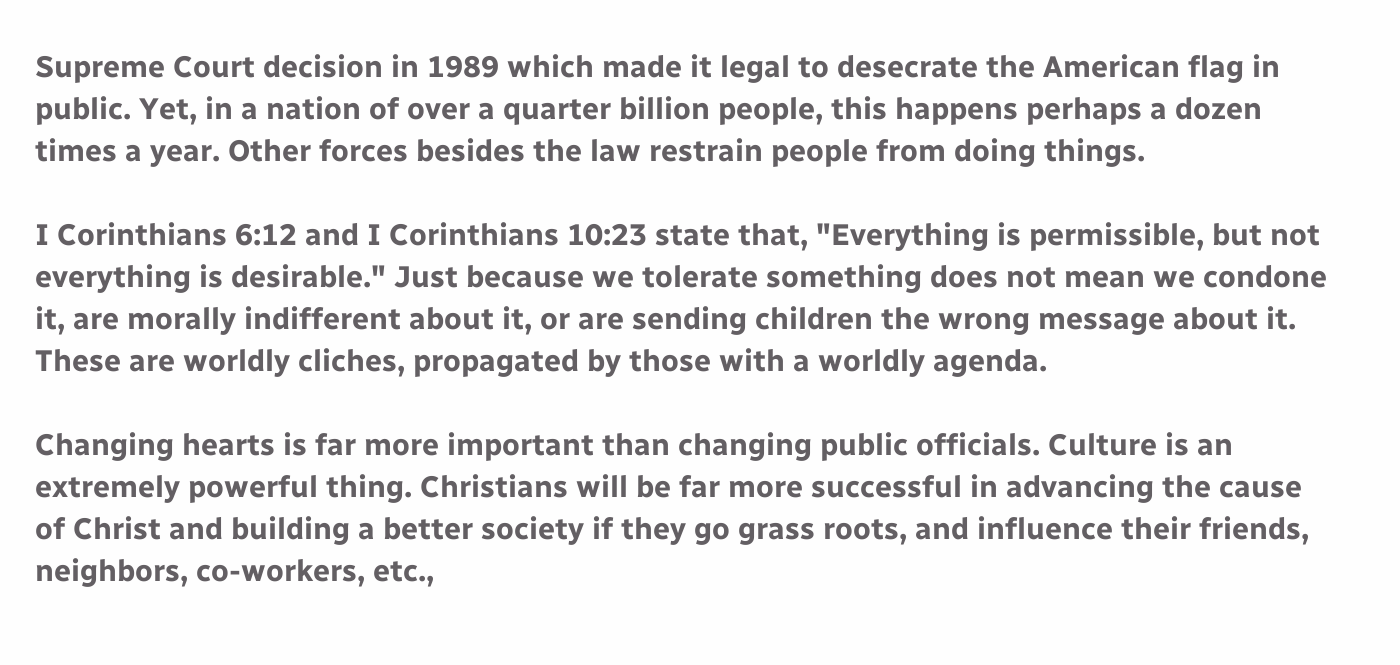Supreme Court decision in 1989 which made it legal to desecrate the American flag in public. Yet, in a nation of over a quarter billion people, this happens perhaps a dozen times a year. Other forces besides the law restrain people from doing things.

I Corinthians 6:12 and I Corinthians 10:23 state that, "Everything is permissible, but not everything is desirable." Just because we tolerate something does not mean we condone it, are morally indifferent about it, or are sending children the wrong message about it. These are worldly cliches, propagated by those with a worldly agenda.

Changing hearts is far more important than changing public officials. Culture is an extremely powerful thing. Christians will be far more successful in advancing the cause of Christ and building a better society if they go grass roots, and influence their friends, neighbors, co-workers, etc.,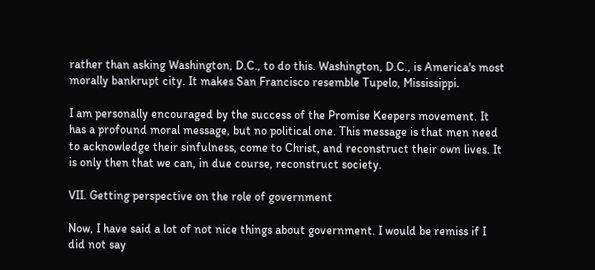rather than asking Washington, D.C., to do this. Washington, D.C., is America's most morally bankrupt city. It makes San Francisco resemble Tupelo, Mississippi.

I am personally encouraged by the success of the Promise Keepers movement. It has a profound moral message, but no political one. This message is that men need to acknowledge their sinfulness, come to Christ, and reconstruct their own lives. It is only then that we can, in due course, reconstruct society.

VII. Getting perspective on the role of government

Now, I have said a lot of not nice things about government. I would be remiss if I did not say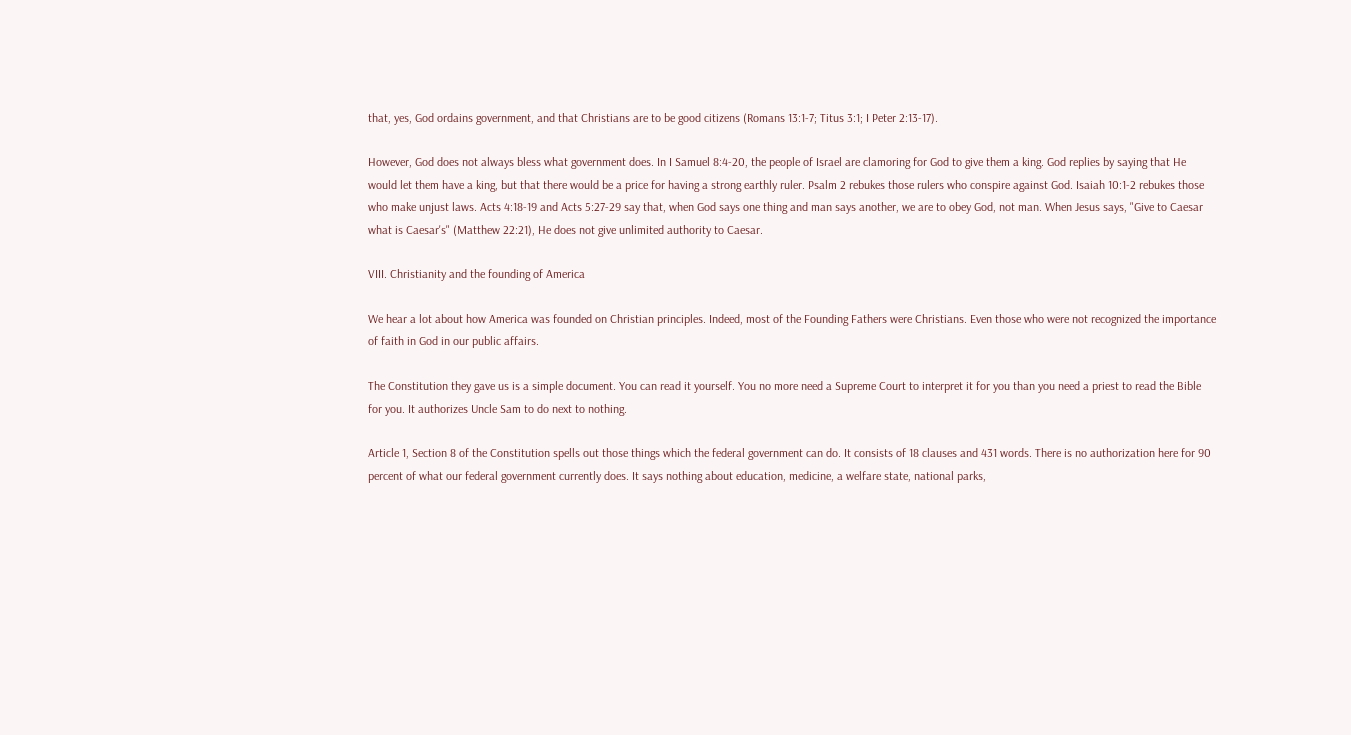that, yes, God ordains government, and that Christians are to be good citizens (Romans 13:1-7; Titus 3:1; I Peter 2:13-17).

However, God does not always bless what government does. In I Samuel 8:4-20, the people of Israel are clamoring for God to give them a king. God replies by saying that He would let them have a king, but that there would be a price for having a strong earthly ruler. Psalm 2 rebukes those rulers who conspire against God. Isaiah 10:1-2 rebukes those who make unjust laws. Acts 4:18-19 and Acts 5:27-29 say that, when God says one thing and man says another, we are to obey God, not man. When Jesus says, "Give to Caesar what is Caesar's" (Matthew 22:21), He does not give unlimited authority to Caesar.

VIII. Christianity and the founding of America

We hear a lot about how America was founded on Christian principles. Indeed, most of the Founding Fathers were Christians. Even those who were not recognized the importance of faith in God in our public affairs.

The Constitution they gave us is a simple document. You can read it yourself. You no more need a Supreme Court to interpret it for you than you need a priest to read the Bible for you. It authorizes Uncle Sam to do next to nothing.

Article 1, Section 8 of the Constitution spells out those things which the federal government can do. It consists of 18 clauses and 431 words. There is no authorization here for 90 percent of what our federal government currently does. It says nothing about education, medicine, a welfare state, national parks,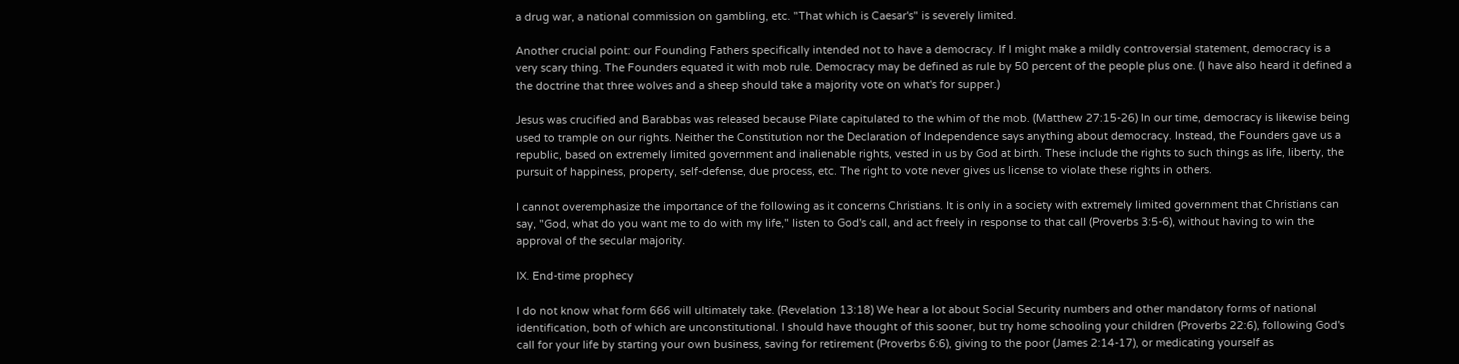a drug war, a national commission on gambling, etc. "That which is Caesar's" is severely limited.

Another crucial point: our Founding Fathers specifically intended not to have a democracy. If I might make a mildly controversial statement, democracy is a very scary thing. The Founders equated it with mob rule. Democracy may be defined as rule by 50 percent of the people plus one. (I have also heard it defined a the doctrine that three wolves and a sheep should take a majority vote on what's for supper.)

Jesus was crucified and Barabbas was released because Pilate capitulated to the whim of the mob. (Matthew 27:15-26) In our time, democracy is likewise being used to trample on our rights. Neither the Constitution nor the Declaration of Independence says anything about democracy. Instead, the Founders gave us a republic, based on extremely limited government and inalienable rights, vested in us by God at birth. These include the rights to such things as life, liberty, the pursuit of happiness, property, self-defense, due process, etc. The right to vote never gives us license to violate these rights in others.

I cannot overemphasize the importance of the following as it concerns Christians. It is only in a society with extremely limited government that Christians can say, "God, what do you want me to do with my life," listen to God's call, and act freely in response to that call (Proverbs 3:5-6), without having to win the approval of the secular majority.

IX. End-time prophecy

I do not know what form 666 will ultimately take. (Revelation 13:18) We hear a lot about Social Security numbers and other mandatory forms of national identification, both of which are unconstitutional. I should have thought of this sooner, but try home schooling your children (Proverbs 22:6), following God's call for your life by starting your own business, saving for retirement (Proverbs 6:6), giving to the poor (James 2:14-17), or medicating yourself as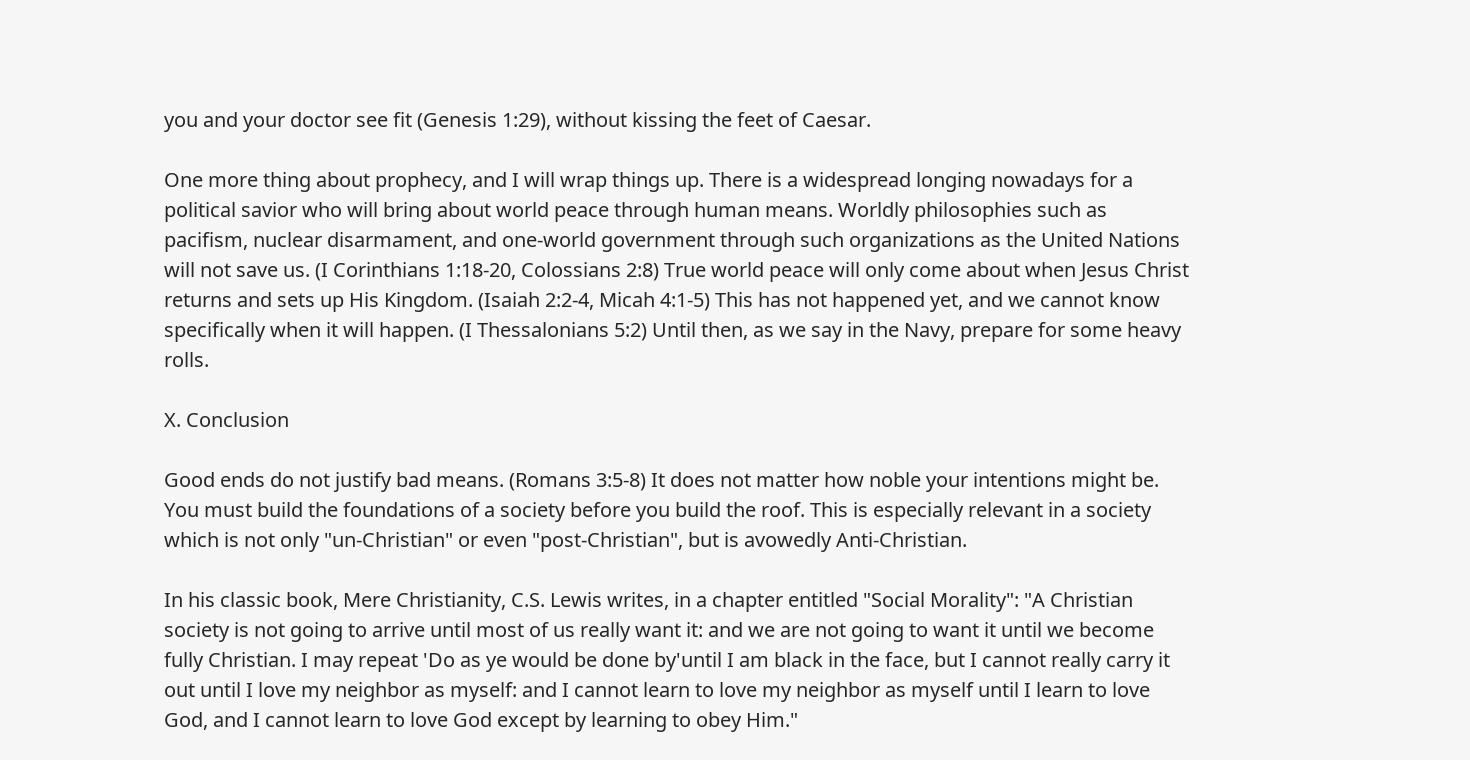you and your doctor see fit (Genesis 1:29), without kissing the feet of Caesar.

One more thing about prophecy, and I will wrap things up. There is a widespread longing nowadays for a political savior who will bring about world peace through human means. Worldly philosophies such as pacifism, nuclear disarmament, and one-world government through such organizations as the United Nations will not save us. (I Corinthians 1:18-20, Colossians 2:8) True world peace will only come about when Jesus Christ returns and sets up His Kingdom. (Isaiah 2:2-4, Micah 4:1-5) This has not happened yet, and we cannot know specifically when it will happen. (I Thessalonians 5:2) Until then, as we say in the Navy, prepare for some heavy rolls.

X. Conclusion

Good ends do not justify bad means. (Romans 3:5-8) It does not matter how noble your intentions might be. You must build the foundations of a society before you build the roof. This is especially relevant in a society which is not only "un-Christian" or even "post-Christian", but is avowedly Anti-Christian.

In his classic book, Mere Christianity, C.S. Lewis writes, in a chapter entitled "Social Morality": "A Christian society is not going to arrive until most of us really want it: and we are not going to want it until we become fully Christian. I may repeat 'Do as ye would be done by'until I am black in the face, but I cannot really carry it out until I love my neighbor as myself: and I cannot learn to love my neighbor as myself until I learn to love God, and I cannot learn to love God except by learning to obey Him."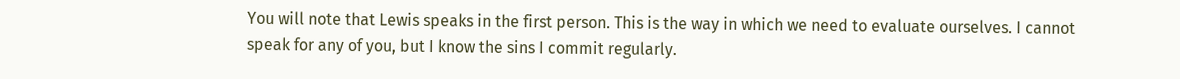You will note that Lewis speaks in the first person. This is the way in which we need to evaluate ourselves. I cannot speak for any of you, but I know the sins I commit regularly.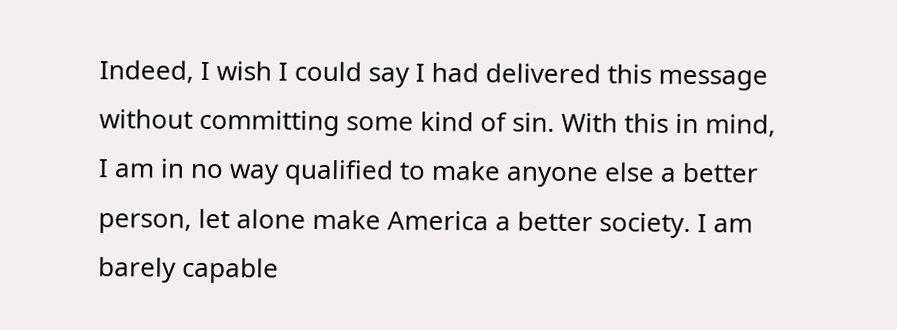Indeed, I wish I could say I had delivered this message without committing some kind of sin. With this in mind, I am in no way qualified to make anyone else a better person, let alone make America a better society. I am barely capable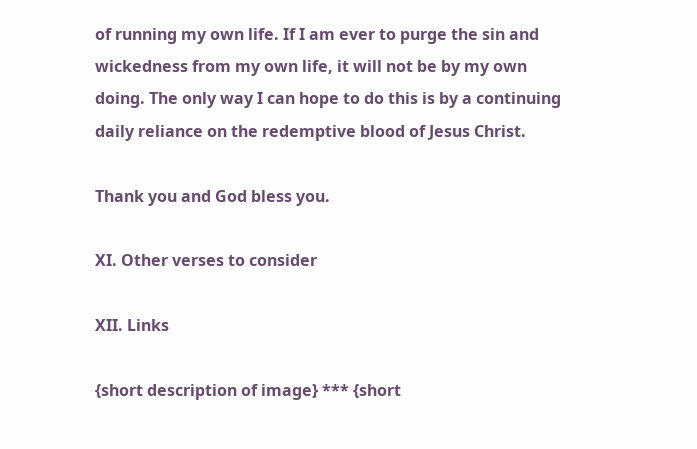of running my own life. If I am ever to purge the sin and wickedness from my own life, it will not be by my own doing. The only way I can hope to do this is by a continuing daily reliance on the redemptive blood of Jesus Christ.

Thank you and God bless you.

XI. Other verses to consider

XII. Links

{short description of image} *** {short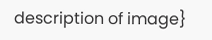description of image}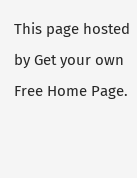This page hosted by Get your own Free Home Page.